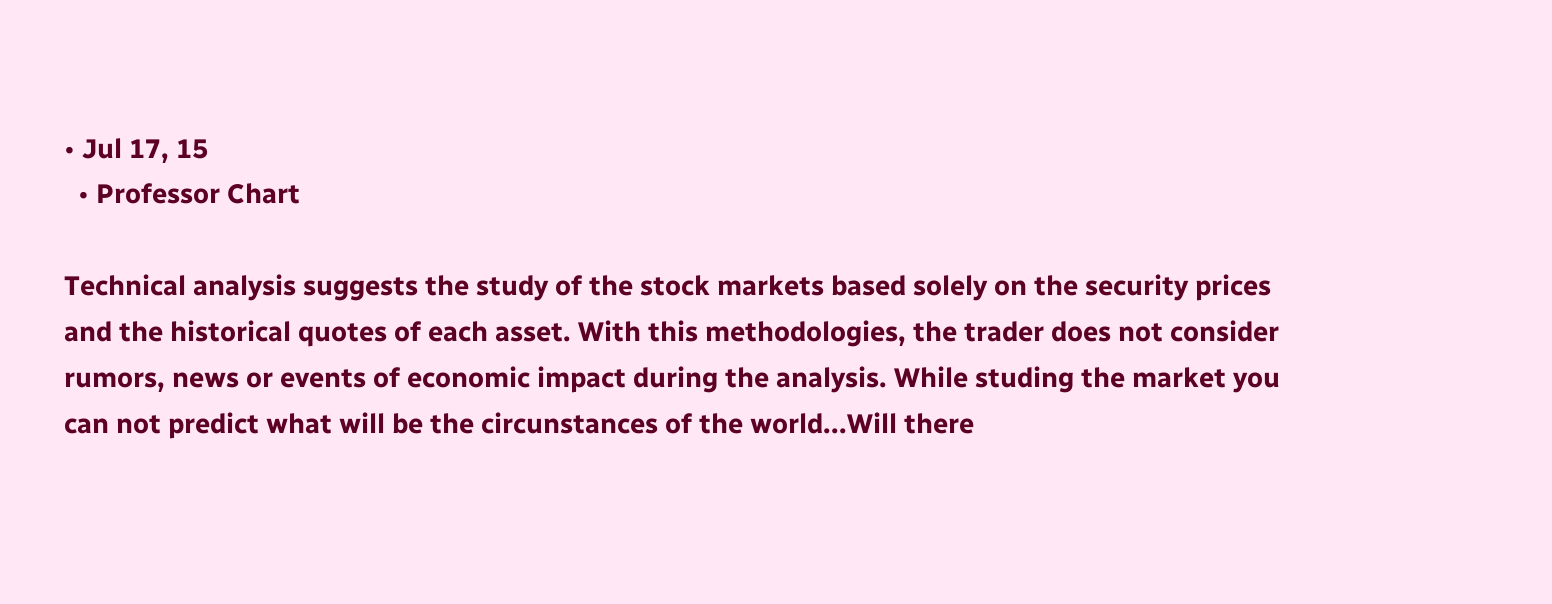• Jul 17, 15
  • Professor Chart

Technical analysis suggests the study of the stock markets based solely on the security prices and the historical quotes of each asset. With this methodologies, the trader does not consider rumors, news or events of economic impact during the analysis. While studing the market you can not predict what will be the circunstances of the world...Will there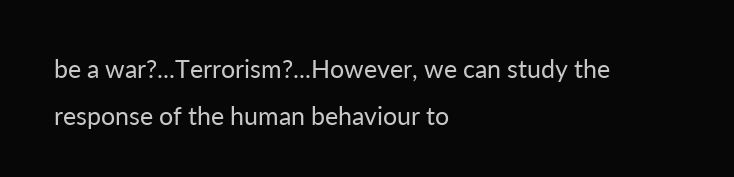be a war?...Terrorism?...However, we can study the response of the human behaviour to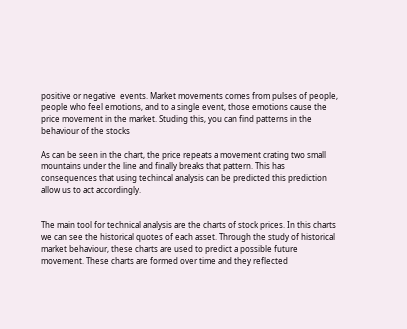positive or negative  events. Market movements comes from pulses of people, people who feel emotions, and to a single event, those emotions cause the price movement in the market. Studing this, you can find patterns in the behaviour of the stocks

As can be seen in the chart, the price repeats a movement crating two small mountains under the line and finally breaks that pattern. This has consequences that using techincal analysis can be predicted this prediction allow us to act accordingly.


The main tool for technical analysis are the charts of stock prices. In this charts we can see the historical quotes of each asset. Through the study of historical market behaviour, these charts are used to predict a possible future movement. These charts are formed over time and they reflected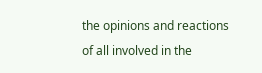the opinions and reactions of all involved in the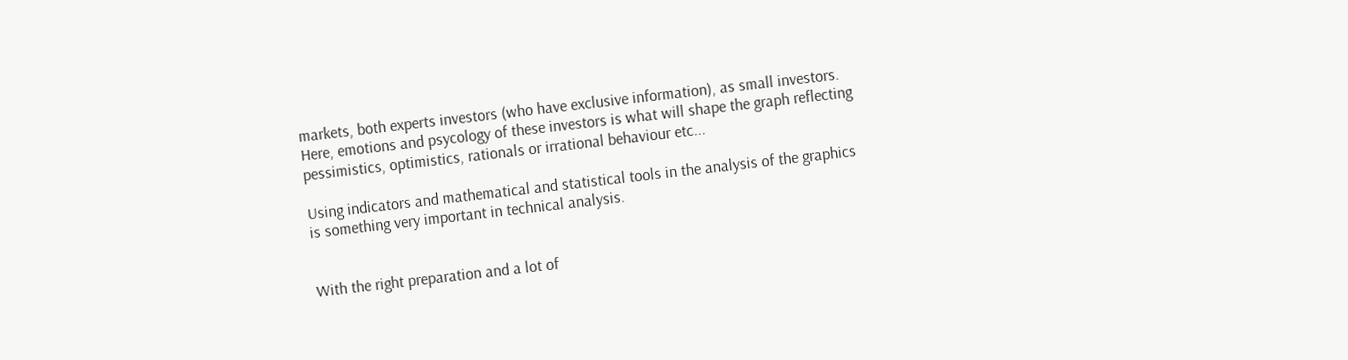markets, both experts investors (who have exclusive information), as small investors. Here, emotions and psycology of these investors is what will shape the graph reflecting pessimistics, optimistics, rationals or irrational behaviour etc...

Using indicators and mathematical and statistical tools in the analysis of the graphics is something very important in technical analysis.


With the right preparation and a lot of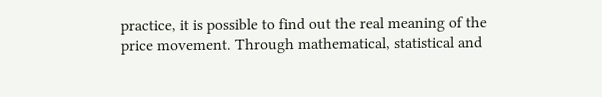practice, it is possible to find out the real meaning of the price movement. Through mathematical, statistical and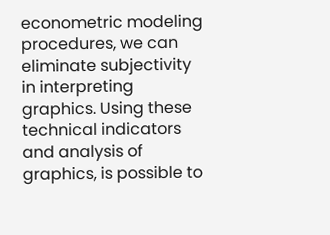econometric modeling procedures, we can eliminate subjectivity in interpreting graphics. Using these technical indicators and analysis of graphics, is possible to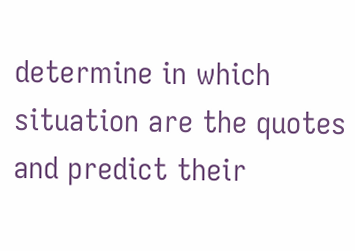determine in which situation are the quotes and predict their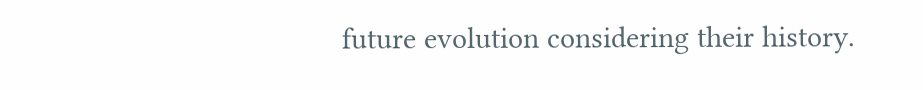future evolution considering their history.